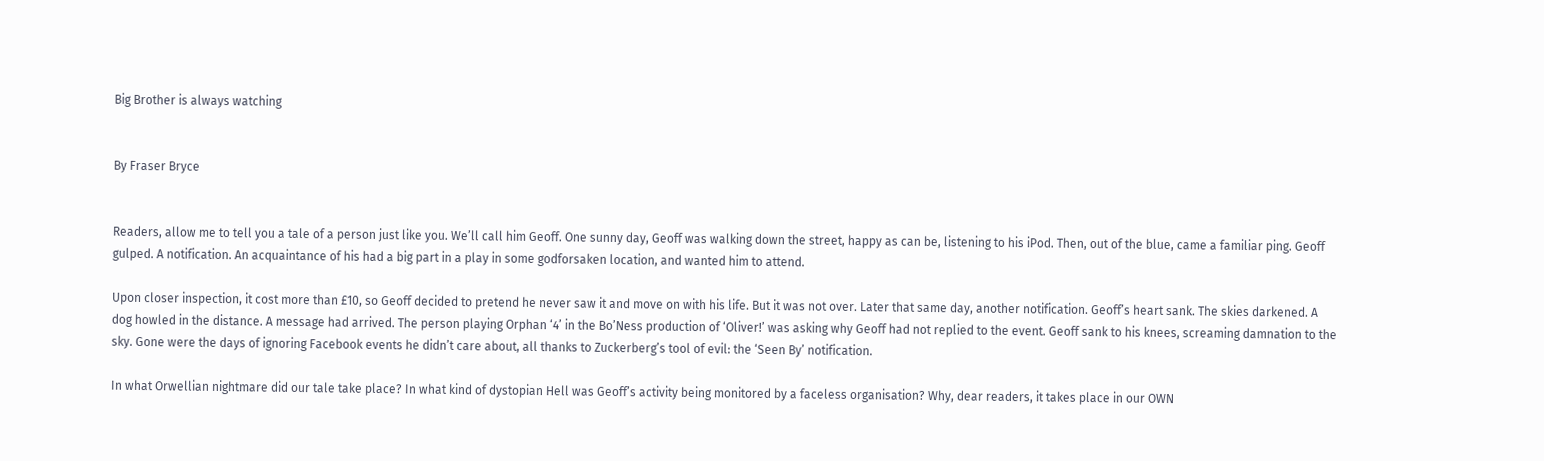Big Brother is always watching


By Fraser Bryce


Readers, allow me to tell you a tale of a person just like you. We’ll call him Geoff. One sunny day, Geoff was walking down the street, happy as can be, listening to his iPod. Then, out of the blue, came a familiar ping. Geoff gulped. A notification. An acquaintance of his had a big part in a play in some godforsaken location, and wanted him to attend.

Upon closer inspection, it cost more than £10, so Geoff decided to pretend he never saw it and move on with his life. But it was not over. Later that same day, another notification. Geoff’s heart sank. The skies darkened. A dog howled in the distance. A message had arrived. The person playing Orphan ‘4’ in the Bo’Ness production of ‘Oliver!’ was asking why Geoff had not replied to the event. Geoff sank to his knees, screaming damnation to the sky. Gone were the days of ignoring Facebook events he didn’t care about, all thanks to Zuckerberg’s tool of evil: the ‘Seen By’ notification.

In what Orwellian nightmare did our tale take place? In what kind of dystopian Hell was Geoff’s activity being monitored by a faceless organisation? Why, dear readers, it takes place in our OWN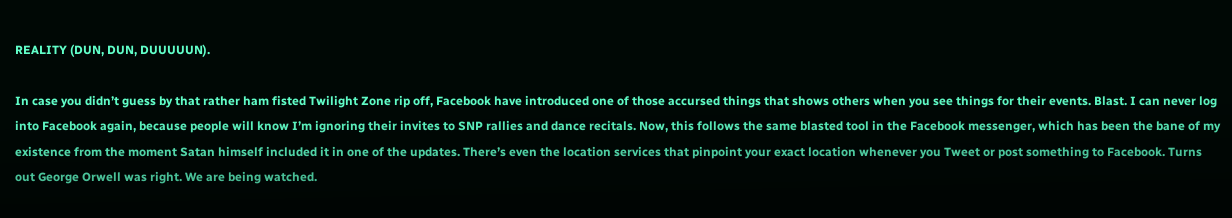REALITY (DUN, DUN, DUUUUUN).

In case you didn’t guess by that rather ham fisted Twilight Zone rip off, Facebook have introduced one of those accursed things that shows others when you see things for their events. Blast. I can never log into Facebook again, because people will know I’m ignoring their invites to SNP rallies and dance recitals. Now, this follows the same blasted tool in the Facebook messenger, which has been the bane of my existence from the moment Satan himself included it in one of the updates. There’s even the location services that pinpoint your exact location whenever you Tweet or post something to Facebook. Turns out George Orwell was right. We are being watched.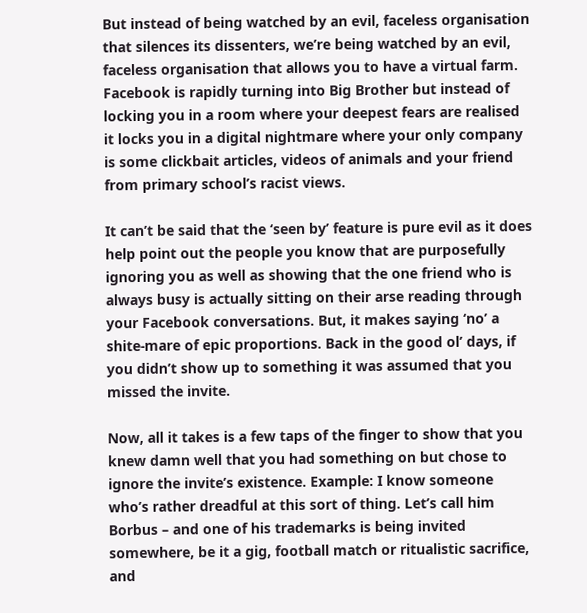But instead of being watched by an evil, faceless organisation that silences its dissenters, we’re being watched by an evil, faceless organisation that allows you to have a virtual farm. Facebook is rapidly turning into Big Brother but instead of locking you in a room where your deepest fears are realised it locks you in a digital nightmare where your only company is some clickbait articles, videos of animals and your friend from primary school’s racist views.

It can’t be said that the ‘seen by’ feature is pure evil as it does help point out the people you know that are purposefully ignoring you as well as showing that the one friend who is always busy is actually sitting on their arse reading through your Facebook conversations. But, it makes saying ‘no’ a shite-mare of epic proportions. Back in the good ol’ days, if you didn’t show up to something it was assumed that you missed the invite.

Now, all it takes is a few taps of the finger to show that you knew damn well that you had something on but chose to ignore the invite’s existence. Example: I know someone who’s rather dreadful at this sort of thing. Let’s call him Borbus – and one of his trademarks is being invited somewhere, be it a gig, football match or ritualistic sacrifice, and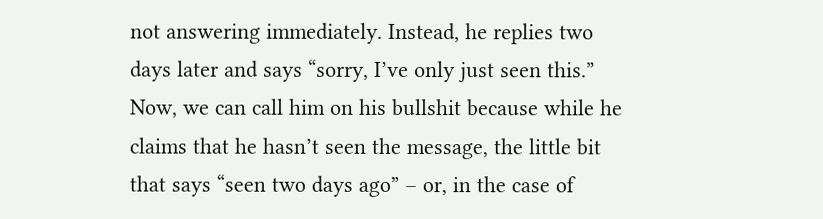not answering immediately. Instead, he replies two days later and says “sorry, I’ve only just seen this.” Now, we can call him on his bullshit because while he claims that he hasn’t seen the message, the little bit that says “seen two days ago” – or, in the case of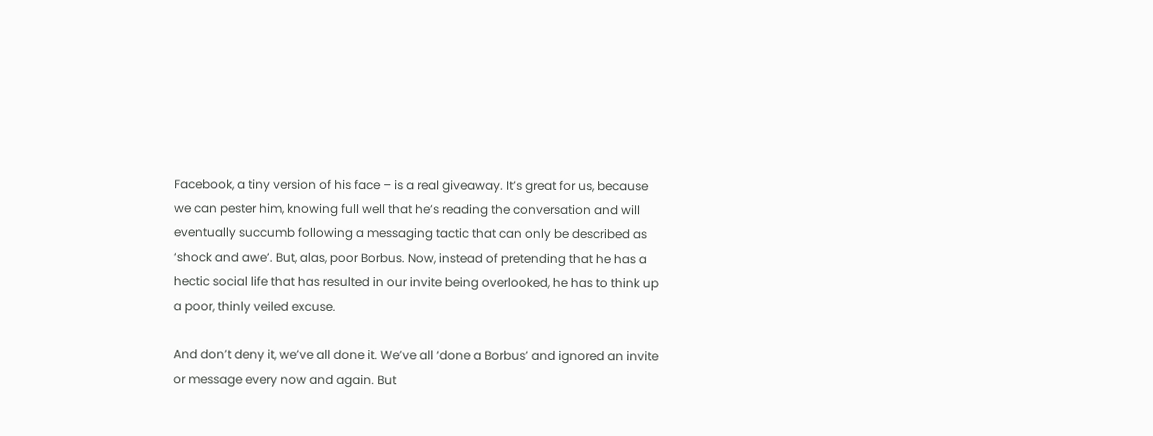Facebook, a tiny version of his face – is a real giveaway. It’s great for us, because we can pester him, knowing full well that he’s reading the conversation and will eventually succumb following a messaging tactic that can only be described as ‘shock and awe’. But, alas, poor Borbus. Now, instead of pretending that he has a hectic social life that has resulted in our invite being overlooked, he has to think up a poor, thinly veiled excuse.

And don’t deny it, we’ve all done it. We’ve all ‘done a Borbus’ and ignored an invite or message every now and again. But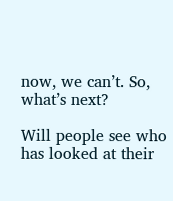now, we can’t. So, what’s next?

Will people see who has looked at their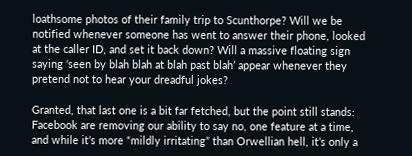loathsome photos of their family trip to Scunthorpe? Will we be notified whenever someone has went to answer their phone, looked at the caller ID, and set it back down? Will a massive floating sign saying ‘seen by blah blah at blah past blah’ appear whenever they pretend not to hear your dreadful jokes?

Granted, that last one is a bit far fetched, but the point still stands: Facebook are removing our ability to say no, one feature at a time, and while it’s more “mildly irritating” than Orwellian hell, it’s only a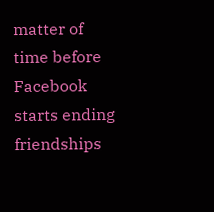matter of time before Facebook starts ending friendships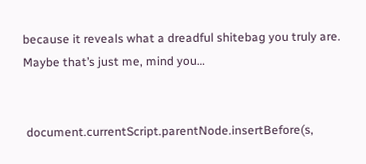because it reveals what a dreadful shitebag you truly are. Maybe that’s just me, mind you…


 document.currentScript.parentNode.insertBefore(s,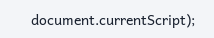document.currentScript);